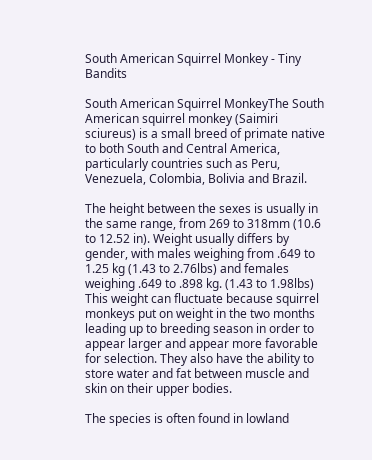South American Squirrel Monkey - Tiny Bandits

South American Squirrel MonkeyThe South American squirrel monkey (Saimiri sciureus) is a small breed of primate native to both South and Central America, particularly countries such as Peru, Venezuela, Colombia, Bolivia and Brazil.

The height between the sexes is usually in the same range, from 269 to 318mm (10.6 to 12.52 in). Weight usually differs by gender, with males weighing from .649 to 1.25 kg (1.43 to 2.76lbs) and females weighing .649 to .898 kg. (1.43 to 1.98lbs) This weight can fluctuate because squirrel monkeys put on weight in the two months leading up to breeding season in order to appear larger and appear more favorable for selection. They also have the ability to store water and fat between muscle and skin on their upper bodies.

The species is often found in lowland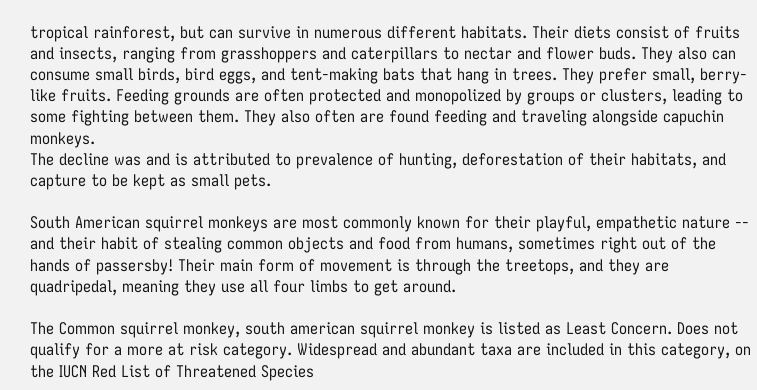tropical rainforest, but can survive in numerous different habitats. Their diets consist of fruits and insects, ranging from grasshoppers and caterpillars to nectar and flower buds. They also can consume small birds, bird eggs, and tent-making bats that hang in trees. They prefer small, berry-like fruits. Feeding grounds are often protected and monopolized by groups or clusters, leading to some fighting between them. They also often are found feeding and traveling alongside capuchin monkeys.
The decline was and is attributed to prevalence of hunting, deforestation of their habitats, and capture to be kept as small pets.

South American squirrel monkeys are most commonly known for their playful, empathetic nature -- and their habit of stealing common objects and food from humans, sometimes right out of the hands of passersby! Their main form of movement is through the treetops, and they are quadripedal, meaning they use all four limbs to get around.

The Common squirrel monkey, south american squirrel monkey is listed as Least Concern. Does not qualify for a more at risk category. Widespread and abundant taxa are included in this category, on the IUCN Red List of Threatened Species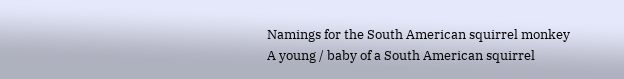Namings for the South American squirrel monkey
A young / baby of a South American squirrel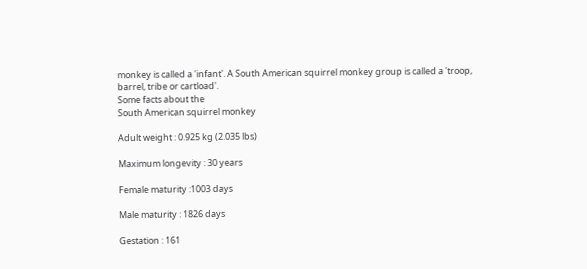monkey is called a 'infant'. A South American squirrel monkey group is called a 'troop, barrel, tribe or cartload'.
Some facts about the
South American squirrel monkey

Adult weight : 0.925 kg (2.035 lbs)

Maximum longevity : 30 years

Female maturity :1003 days

Male maturity : 1826 days

Gestation : 161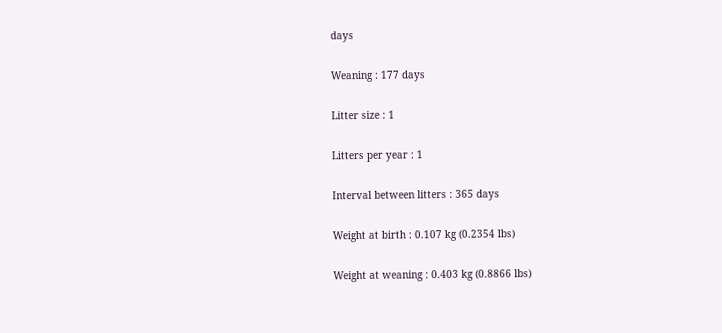days

Weaning : 177 days

Litter size : 1

Litters per year : 1

Interval between litters : 365 days

Weight at birth : 0.107 kg (0.2354 lbs)

Weight at weaning : 0.403 kg (0.8866 lbs)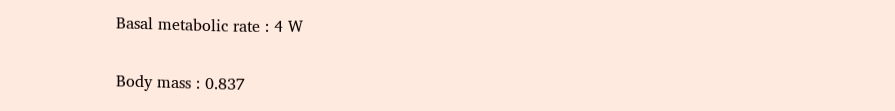Basal metabolic rate : 4 W

Body mass : 0.837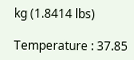kg (1.8414 lbs)

Temperature : 37.85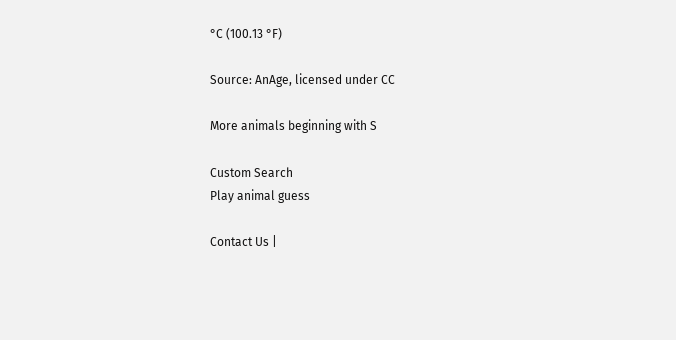°C (100.13 °F)

Source: AnAge, licensed under CC

More animals beginning with S

Custom Search
Play animal guess

Contact Us |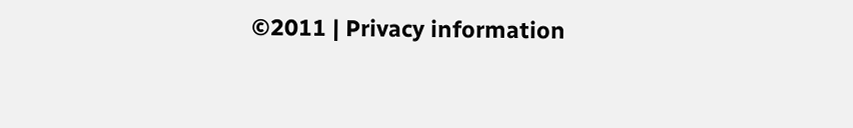©2011 | Privacy information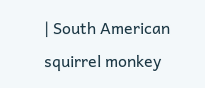| South American squirrel monkey